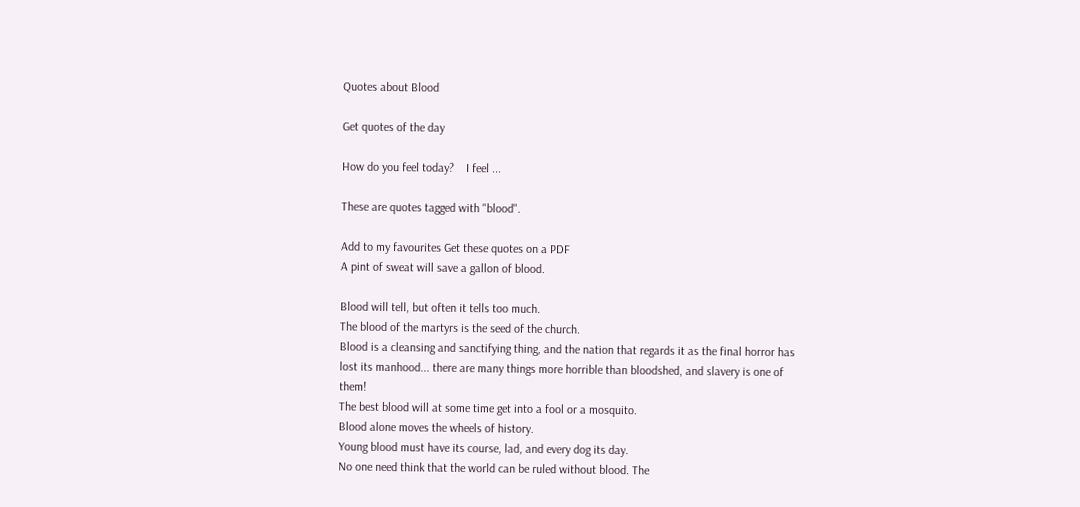Quotes about Blood

Get quotes of the day

How do you feel today?    I feel ...

These are quotes tagged with "blood".

Add to my favourites Get these quotes on a PDF
A pint of sweat will save a gallon of blood.

Blood will tell, but often it tells too much.
The blood of the martyrs is the seed of the church.
Blood is a cleansing and sanctifying thing, and the nation that regards it as the final horror has lost its manhood... there are many things more horrible than bloodshed, and slavery is one of them!
The best blood will at some time get into a fool or a mosquito.
Blood alone moves the wheels of history.
Young blood must have its course, lad, and every dog its day.
No one need think that the world can be ruled without blood. The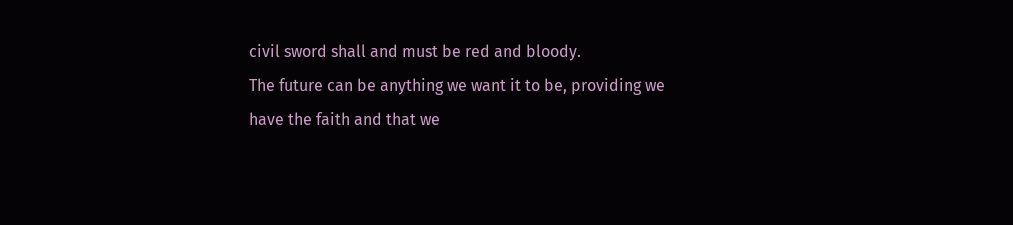civil sword shall and must be red and bloody.
The future can be anything we want it to be, providing we have the faith and that we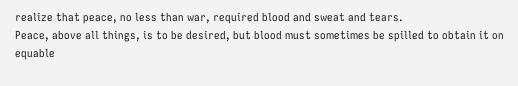realize that peace, no less than war, required blood and sweat and tears.
Peace, above all things, is to be desired, but blood must sometimes be spilled to obtain it on equable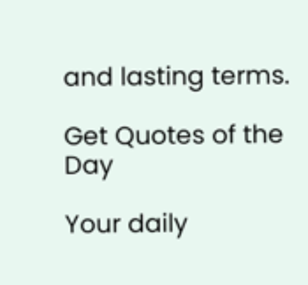and lasting terms.

Get Quotes of the Day

Your daily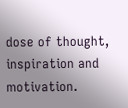dose of thought, inspiration and motivation.